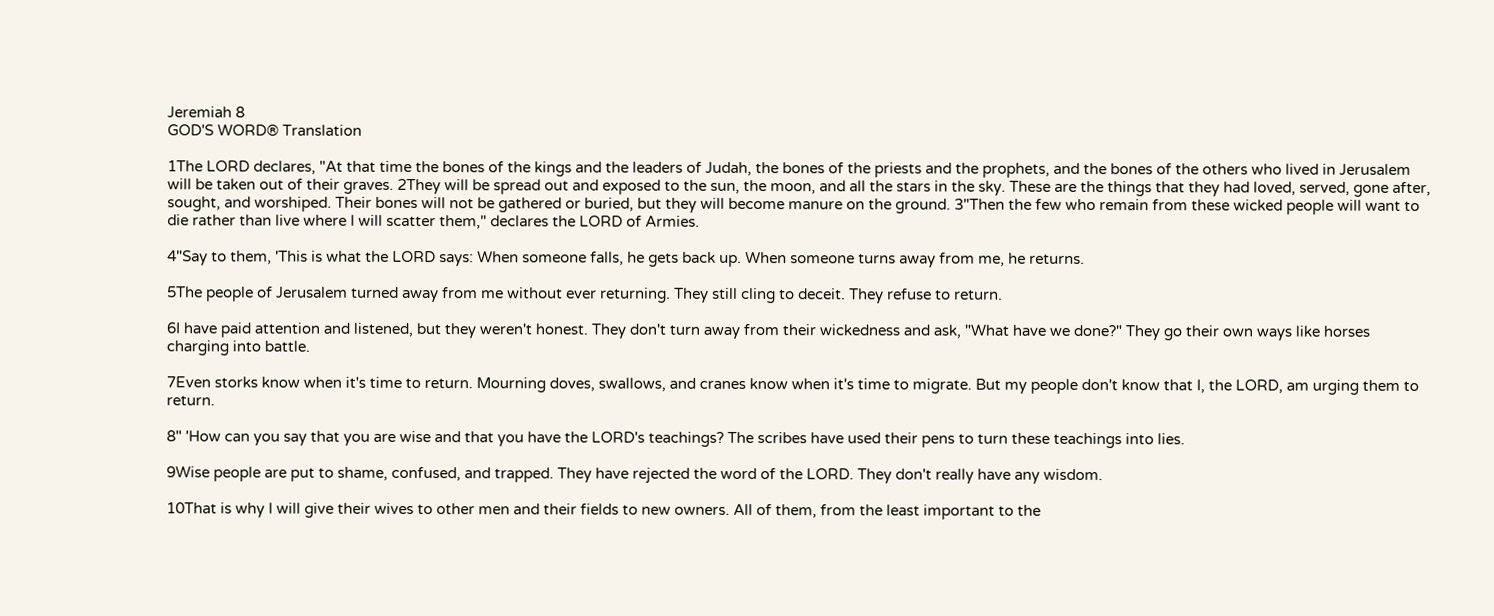Jeremiah 8
GOD'S WORD® Translation

1The LORD declares, "At that time the bones of the kings and the leaders of Judah, the bones of the priests and the prophets, and the bones of the others who lived in Jerusalem will be taken out of their graves. 2They will be spread out and exposed to the sun, the moon, and all the stars in the sky. These are the things that they had loved, served, gone after, sought, and worshiped. Their bones will not be gathered or buried, but they will become manure on the ground. 3"Then the few who remain from these wicked people will want to die rather than live where I will scatter them," declares the LORD of Armies.

4"Say to them, 'This is what the LORD says: When someone falls, he gets back up. When someone turns away from me, he returns.

5The people of Jerusalem turned away from me without ever returning. They still cling to deceit. They refuse to return.

6I have paid attention and listened, but they weren't honest. They don't turn away from their wickedness and ask, "What have we done?" They go their own ways like horses charging into battle.

7Even storks know when it's time to return. Mourning doves, swallows, and cranes know when it's time to migrate. But my people don't know that I, the LORD, am urging them to return.

8" 'How can you say that you are wise and that you have the LORD's teachings? The scribes have used their pens to turn these teachings into lies.

9Wise people are put to shame, confused, and trapped. They have rejected the word of the LORD. They don't really have any wisdom.

10That is why I will give their wives to other men and their fields to new owners. All of them, from the least important to the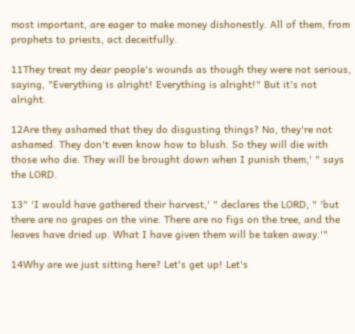most important, are eager to make money dishonestly. All of them, from prophets to priests, act deceitfully.

11They treat my dear people's wounds as though they were not serious, saying, "Everything is alright! Everything is alright!" But it's not alright.

12Are they ashamed that they do disgusting things? No, they're not ashamed. They don't even know how to blush. So they will die with those who die. They will be brought down when I punish them,' " says the LORD.

13" 'I would have gathered their harvest,' " declares the LORD, " 'but there are no grapes on the vine. There are no figs on the tree, and the leaves have dried up. What I have given them will be taken away.'"

14Why are we just sitting here? Let's get up! Let's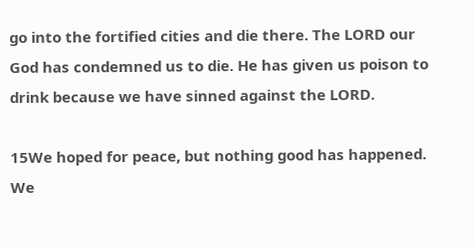go into the fortified cities and die there. The LORD our God has condemned us to die. He has given us poison to drink because we have sinned against the LORD.

15We hoped for peace, but nothing good has happened. We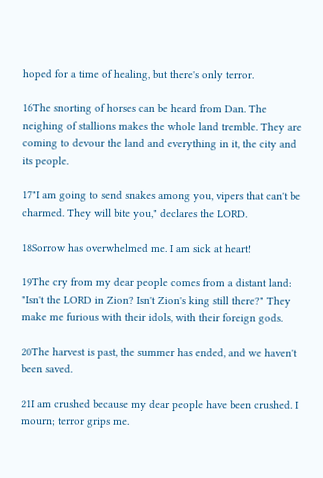hoped for a time of healing, but there's only terror.

16The snorting of horses can be heard from Dan. The neighing of stallions makes the whole land tremble. They are coming to devour the land and everything in it, the city and its people.

17"I am going to send snakes among you, vipers that can't be charmed. They will bite you," declares the LORD.

18Sorrow has overwhelmed me. I am sick at heart!

19The cry from my dear people comes from a distant land: "Isn't the LORD in Zion? Isn't Zion's king still there?" They make me furious with their idols, with their foreign gods.

20The harvest is past, the summer has ended, and we haven't been saved.

21I am crushed because my dear people have been crushed. I mourn; terror grips me.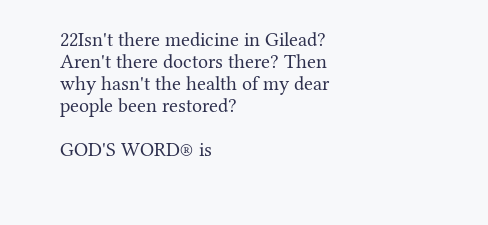22Isn't there medicine in Gilead? Aren't there doctors there? Then why hasn't the health of my dear people been restored?

GOD'S WORD® is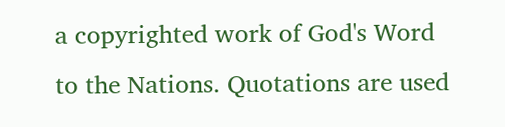a copyrighted work of God's Word to the Nations. Quotations are used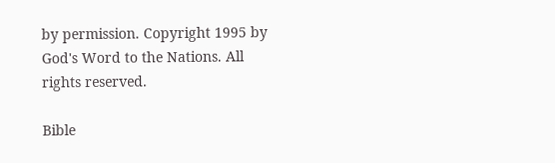by permission. Copyright 1995 by God's Word to the Nations. All rights reserved.

Bible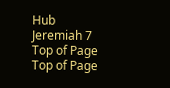Hub
Jeremiah 7
Top of Page
Top of Page